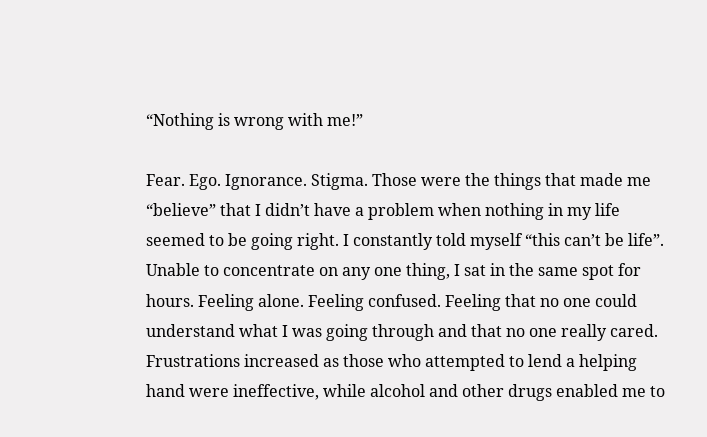“Nothing is wrong with me!”

Fear. Ego. Ignorance. Stigma. Those were the things that made me “believe” that I didn’t have a problem when nothing in my life seemed to be going right. I constantly told myself “this can’t be life”. Unable to concentrate on any one thing, I sat in the same spot for hours. Feeling alone. Feeling confused. Feeling that no one could understand what I was going through and that no one really cared. Frustrations increased as those who attempted to lend a helping hand were ineffective, while alcohol and other drugs enabled me to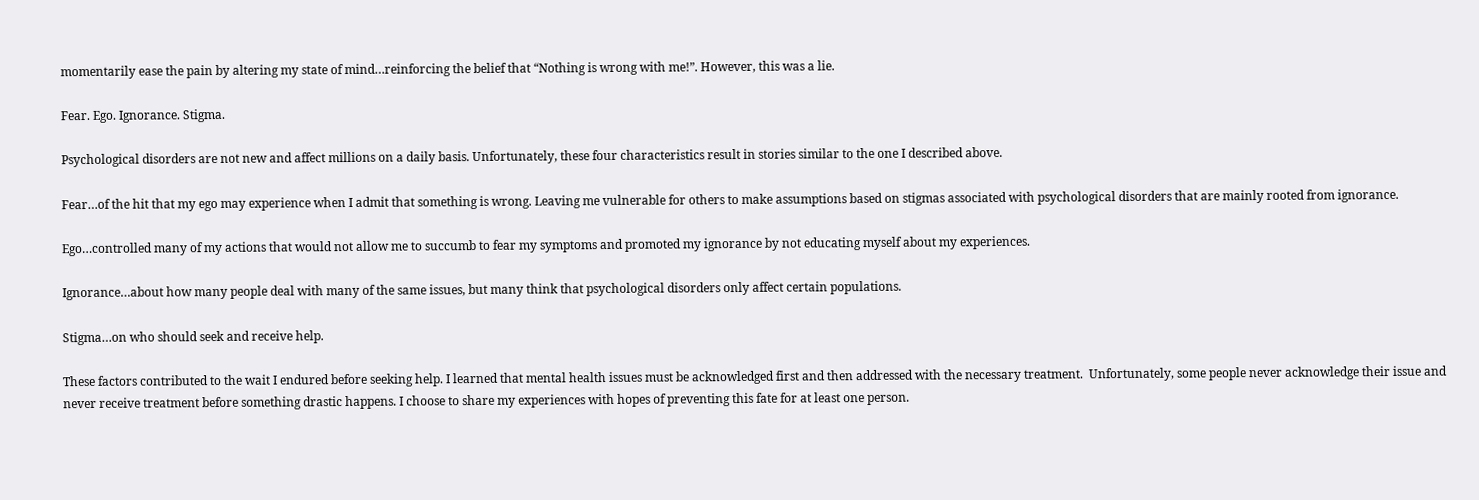momentarily ease the pain by altering my state of mind…reinforcing the belief that “Nothing is wrong with me!”. However, this was a lie.

Fear. Ego. Ignorance. Stigma.

Psychological disorders are not new and affect millions on a daily basis. Unfortunately, these four characteristics result in stories similar to the one I described above.

Fear…of the hit that my ego may experience when I admit that something is wrong. Leaving me vulnerable for others to make assumptions based on stigmas associated with psychological disorders that are mainly rooted from ignorance.

Ego…controlled many of my actions that would not allow me to succumb to fear my symptoms and promoted my ignorance by not educating myself about my experiences.

Ignorance…about how many people deal with many of the same issues, but many think that psychological disorders only affect certain populations.

Stigma…on who should seek and receive help.

These factors contributed to the wait I endured before seeking help. I learned that mental health issues must be acknowledged first and then addressed with the necessary treatment.  Unfortunately, some people never acknowledge their issue and never receive treatment before something drastic happens. I choose to share my experiences with hopes of preventing this fate for at least one person.